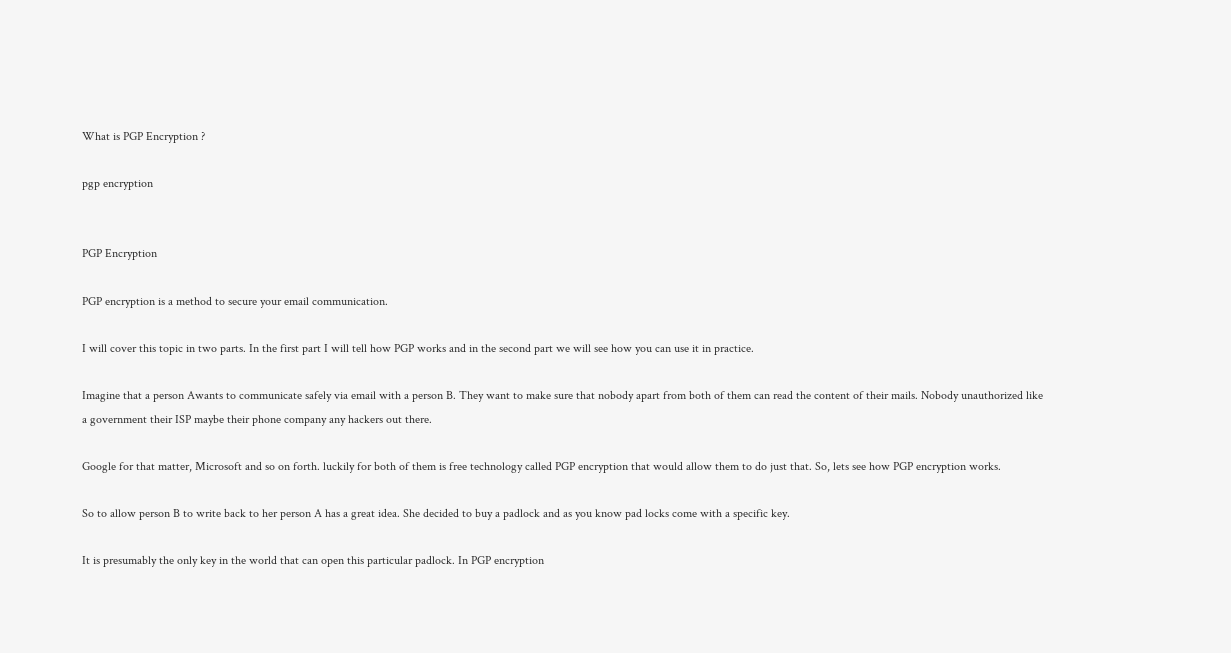What is PGP Encryption ?

pgp encryption


PGP Encryption

PGP encryption is a method to secure your email communication.

I will cover this topic in two parts. In the first part I will tell how PGP works and in the second part we will see how you can use it in practice.

Imagine that a person Awants to communicate safely via email with a person B. They want to make sure that nobody apart from both of them can read the content of their mails. Nobody unauthorized like a government their ISP maybe their phone company any hackers out there.

Google for that matter, Microsoft and so on forth. luckily for both of them is free technology called PGP encryption that would allow them to do just that. So, lets see how PGP encryption works.

So to allow person B to write back to her person A has a great idea. She decided to buy a padlock and as you know pad locks come with a specific key.

It is presumably the only key in the world that can open this particular padlock. In PGP encryption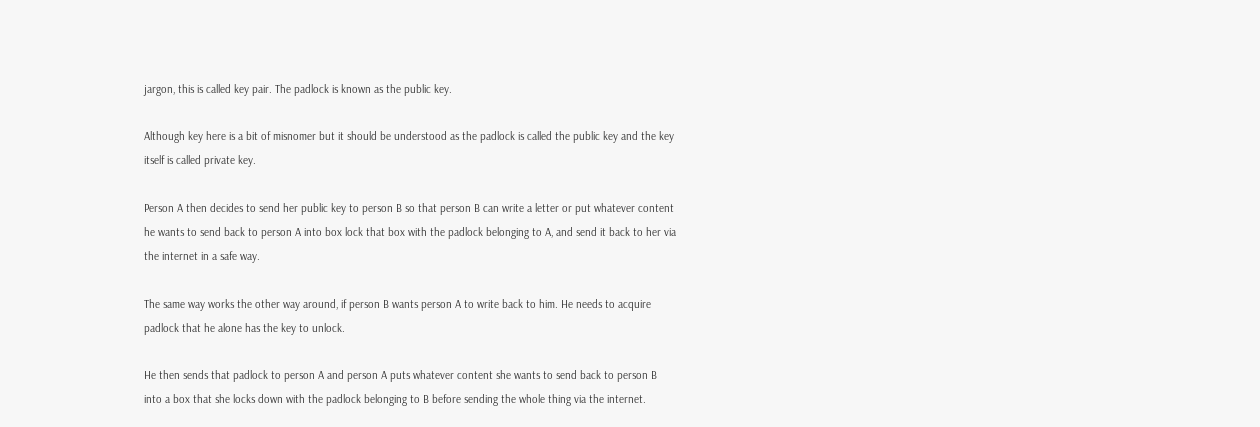jargon, this is called key pair. The padlock is known as the public key.

Although key here is a bit of misnomer but it should be understood as the padlock is called the public key and the key itself is called private key.

Person A then decides to send her public key to person B so that person B can write a letter or put whatever content he wants to send back to person A into box lock that box with the padlock belonging to A, and send it back to her via the internet in a safe way.

The same way works the other way around, if person B wants person A to write back to him. He needs to acquire padlock that he alone has the key to unlock.

He then sends that padlock to person A and person A puts whatever content she wants to send back to person B into a box that she locks down with the padlock belonging to B before sending the whole thing via the internet.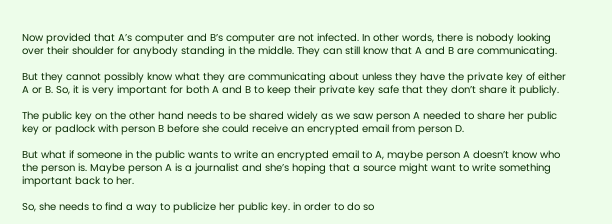Now provided that A’s computer and B’s computer are not infected. In other words, there is nobody looking over their shoulder for anybody standing in the middle. They can still know that A and B are communicating.

But they cannot possibly know what they are communicating about unless they have the private key of either A or B. So, it is very important for both A and B to keep their private key safe that they don’t share it publicly.

The public key on the other hand needs to be shared widely as we saw person A needed to share her public key or padlock with person B before she could receive an encrypted email from person D.

But what if someone in the public wants to write an encrypted email to A, maybe person A doesn’t know who the person is. Maybe person A is a journalist and she’s hoping that a source might want to write something important back to her.

So, she needs to find a way to publicize her public key. in order to do so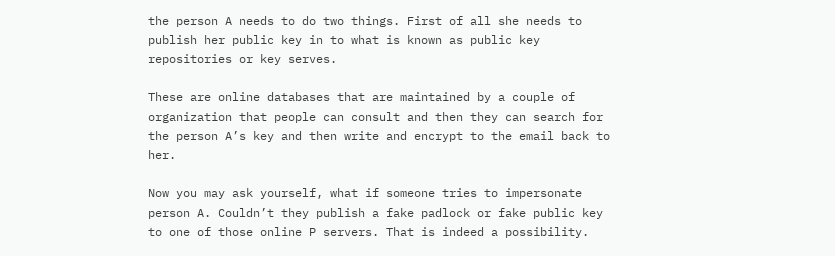the person A needs to do two things. First of all she needs to publish her public key in to what is known as public key repositories or key serves.

These are online databases that are maintained by a couple of organization that people can consult and then they can search for the person A’s key and then write and encrypt to the email back to her.

Now you may ask yourself, what if someone tries to impersonate person A. Couldn’t they publish a fake padlock or fake public key to one of those online P servers. That is indeed a possibility.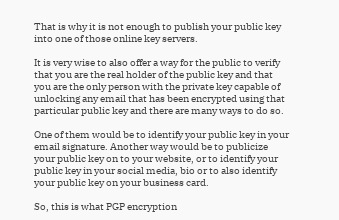That is why it is not enough to publish your public key into one of those online key servers.

It is very wise to also offer a way for the public to verify that you are the real holder of the public key and that you are the only person with the private key capable of unlocking any email that has been encrypted using that particular public key and there are many ways to do so.

One of them would be to identify your public key in your email signature. Another way would be to publicize your public key on to your website, or to identify your public key in your social media, bio or to also identify your public key on your business card.

So, this is what PGP encryption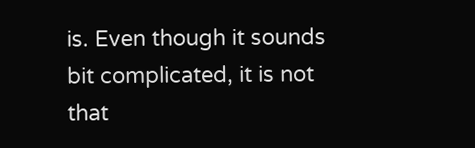is. Even though it sounds bit complicated, it is not that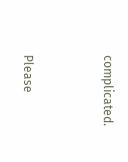complicated.


Please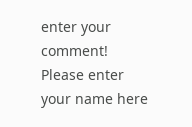enter your comment!
Please enter your name here